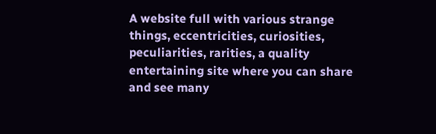A website full with various strange things, eccentricities, curiosities, peculiarities, rarities, a quality entertaining site where you can share and see many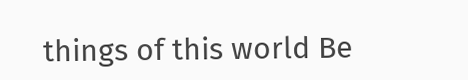things of this world Be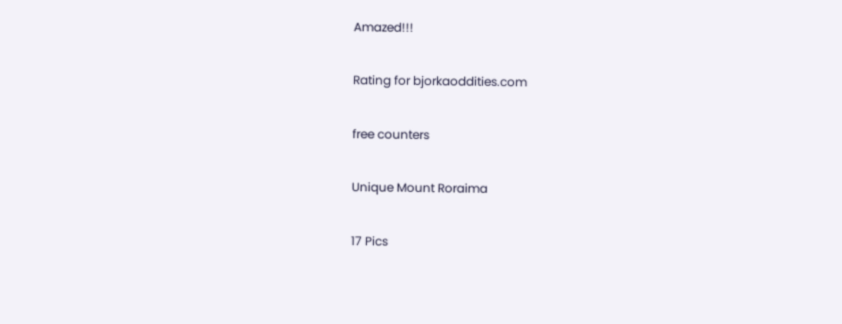Amazed!!!

Rating for bjorkaoddities.com

free counters

Unique Mount Roraima

17 Pics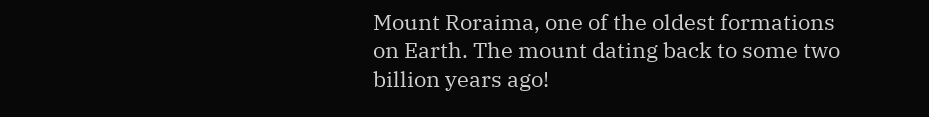Mount Roraima, one of the oldest formations on Earth. The mount dating back to some two billion years ago!